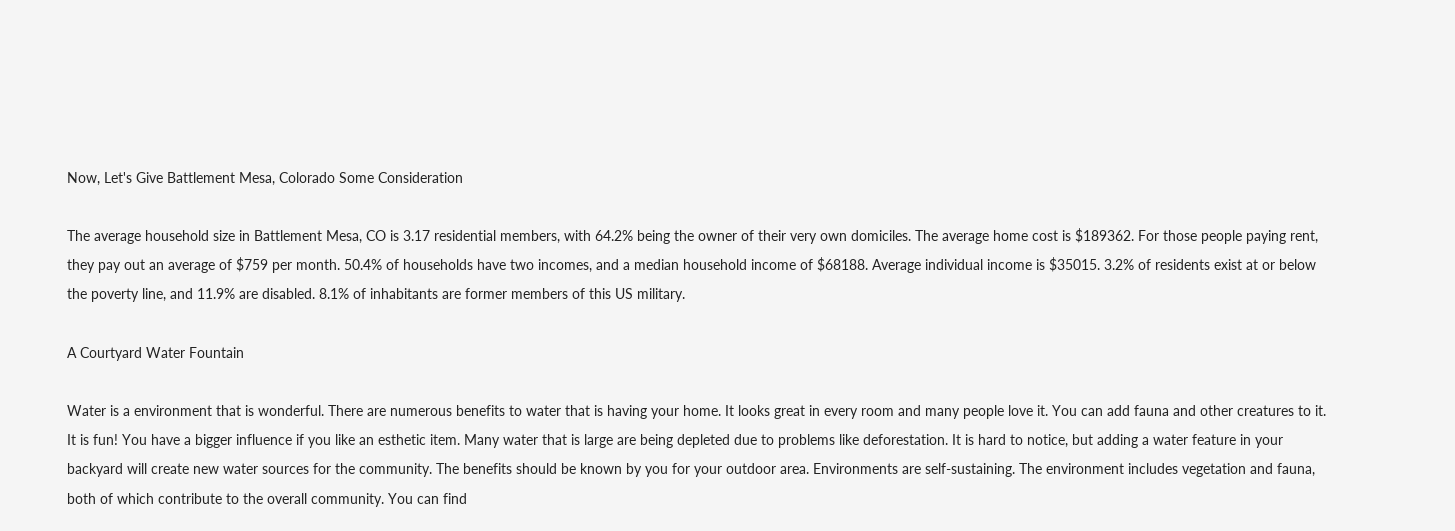Now, Let's Give Battlement Mesa, Colorado Some Consideration

The average household size in Battlement Mesa, CO is 3.17 residential members, with 64.2% being the owner of their very own domiciles. The average home cost is $189362. For those people paying rent, they pay out an average of $759 per month. 50.4% of households have two incomes, and a median household income of $68188. Average individual income is $35015. 3.2% of residents exist at or below the poverty line, and 11.9% are disabled. 8.1% of inhabitants are former members of this US military.

A Courtyard Water Fountain

Water is a environment that is wonderful. There are numerous benefits to water that is having your home. It looks great in every room and many people love it. You can add fauna and other creatures to it. It is fun! You have a bigger influence if you like an esthetic item. Many water that is large are being depleted due to problems like deforestation. It is hard to notice, but adding a water feature in your backyard will create new water sources for the community. The benefits should be known by you for your outdoor area. Environments are self-sustaining. The environment includes vegetation and fauna, both of which contribute to the overall community. You can find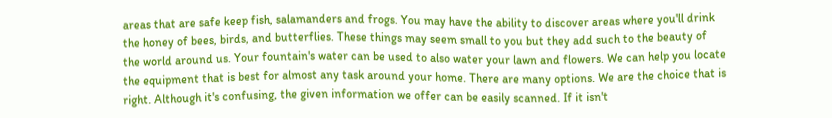areas that are safe keep fish, salamanders and frogs. You may have the ability to discover areas where you'll drink the honey of bees, birds, and butterflies. These things may seem small to you but they add such to the beauty of the world around us. Your fountain's water can be used to also water your lawn and flowers. We can help you locate the equipment that is best for almost any task around your home. There are many options. We are the choice that is right. Although it's confusing, the given information we offer can be easily scanned. If it isn't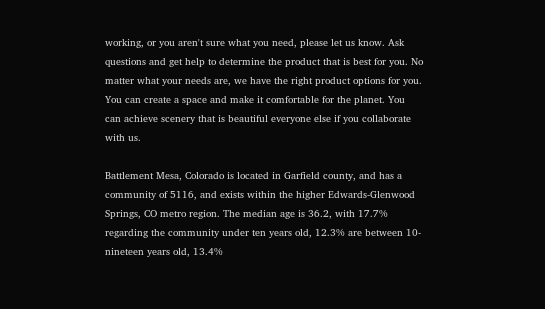working, or you aren't sure what you need, please let us know. Ask questions and get help to determine the product that is best for you. No matter what your needs are, we have the right product options for you. You can create a space and make it comfortable for the planet. You can achieve scenery that is beautiful everyone else if you collaborate with us.

Battlement Mesa, Colorado is located in Garfield county, and has a community of 5116, and exists within the higher Edwards-Glenwood Springs, CO metro region. The median age is 36.2, with 17.7% regarding the community under ten years old, 12.3% are between 10-nineteen years old, 13.4%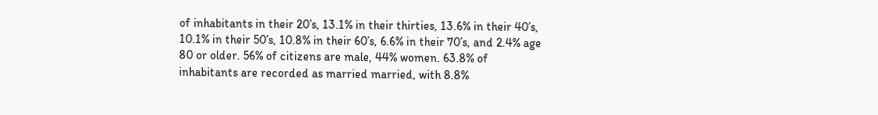of inhabitants in their 20’s, 13.1% in their thirties, 13.6% in their 40’s, 10.1% in their 50’s, 10.8% in their 60’s, 6.6% in their 70’s, and 2.4% age 80 or older. 56% of citizens are male, 44% women. 63.8% of inhabitants are recorded as married married, with 8.8%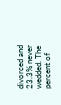divorced and 23.3% never wedded. The percent of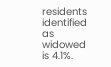residents identified as widowed is 4.1%.